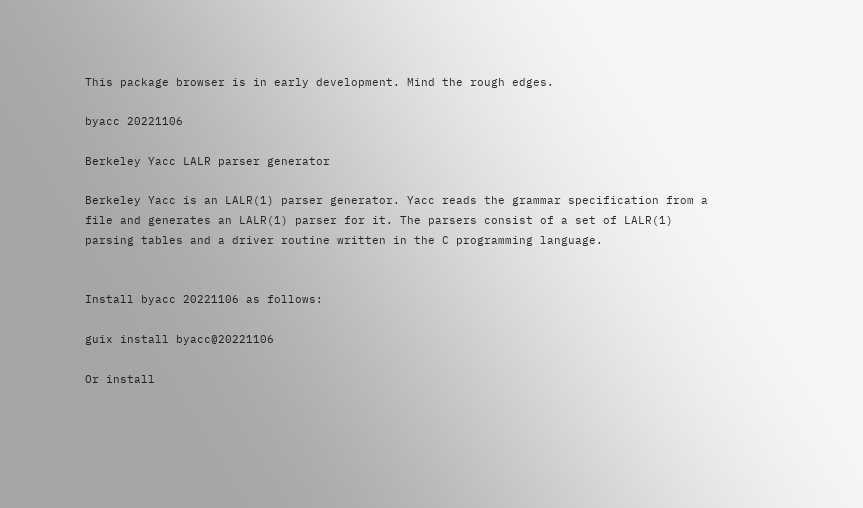This package browser is in early development. Mind the rough edges.

byacc 20221106

Berkeley Yacc LALR parser generator

Berkeley Yacc is an LALR(1) parser generator. Yacc reads the grammar specification from a file and generates an LALR(1) parser for it. The parsers consist of a set of LALR(1) parsing tables and a driver routine written in the C programming language.


Install byacc 20221106 as follows:

guix install byacc@20221106

Or install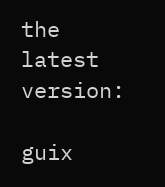the latest version:

guix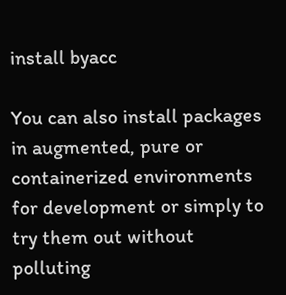install byacc

You can also install packages in augmented, pure or containerized environments for development or simply to try them out without polluting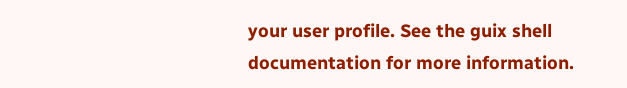your user profile. See the guix shell documentation for more information.